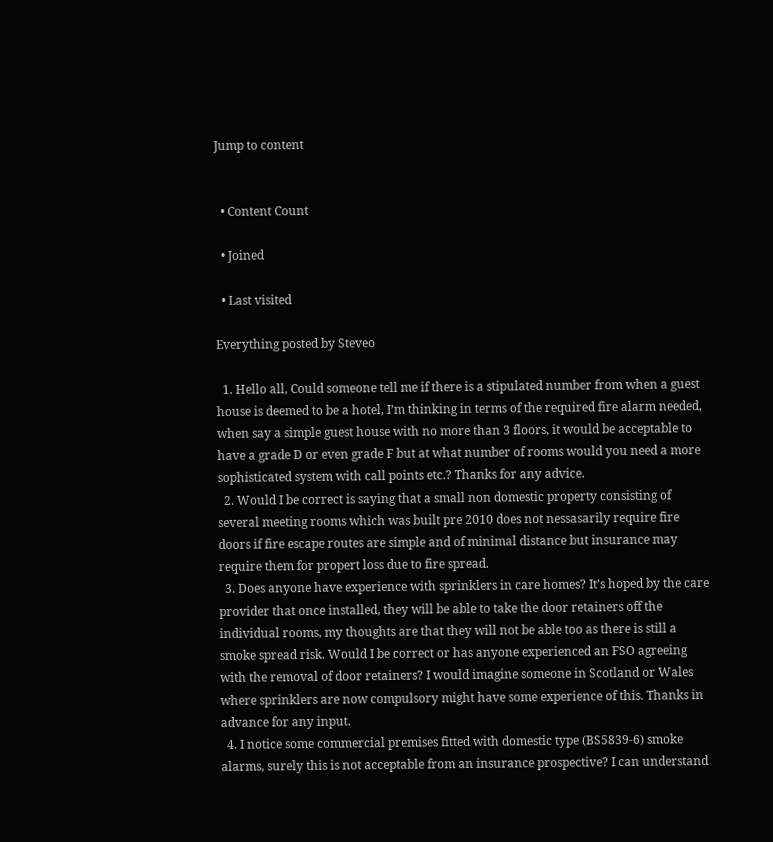Jump to content


  • Content Count

  • Joined

  • Last visited

Everything posted by Steveo

  1. Hello all, Could someone tell me if there is a stipulated number from when a guest house is deemed to be a hotel, I’m thinking in terms of the required fire alarm needed, when say a simple guest house with no more than 3 floors, it would be acceptable to have a grade D or even grade F but at what number of rooms would you need a more sophisticated system with call points etc.? Thanks for any advice.
  2. Would I be correct is saying that a small non domestic property consisting of several meeting rooms which was built pre 2010 does not nessasarily require fire doors if fire escape routes are simple and of minimal distance but insurance may require them for propert loss due to fire spread.
  3. Does anyone have experience with sprinklers in care homes? It’s hoped by the care provider that once installed, they will be able to take the door retainers off the individual rooms, my thoughts are that they will not be able too as there is still a smoke spread risk. Would I be correct or has anyone experienced an FSO agreeing with the removal of door retainers? I would imagine someone in Scotland or Wales where sprinklers are now compulsory might have some experience of this. Thanks in advance for any input.
  4. I notice some commercial premises fitted with domestic type (BS5839-6) smoke alarms, surely this is not acceptable from an insurance prospective? I can understand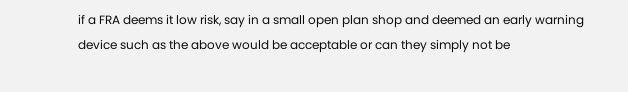if a FRA deems it low risk, say in a small open plan shop and deemed an early warning device such as the above would be acceptable or can they simply not be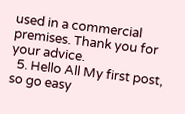used in a commercial premises. Thank you for your advice.
  5. Hello All My first post, so go easy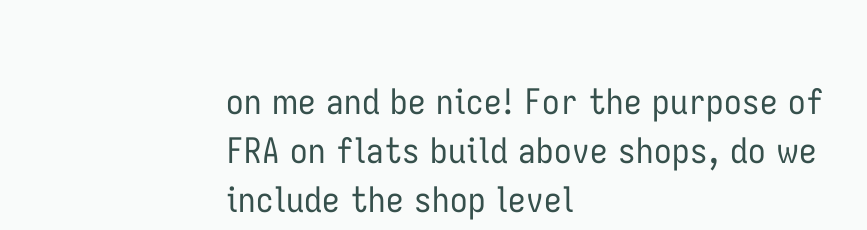on me and be nice! For the purpose of FRA on flats build above shops, do we include the shop level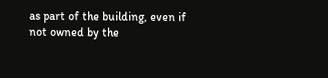as part of the building, even if not owned by the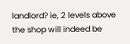landlord? ie, 2 levels above the shop will indeed be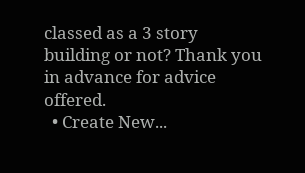classed as a 3 story building or not? Thank you in advance for advice offered.
  • Create New...